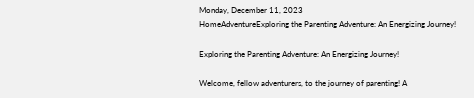Monday, December 11, 2023
HomeAdventureExploring the Parenting Adventure: An Energizing Journey!

Exploring the Parenting Adventure: An Energizing Journey!

Welcome, fellow adventurers, to the journey of parenting! A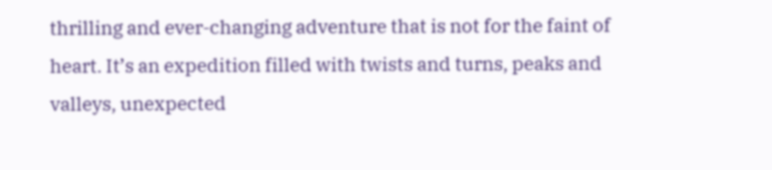thrilling and ever-changing adventure that is not for the faint of heart. It’s an expedition filled with twists and turns, peaks and valleys, unexpected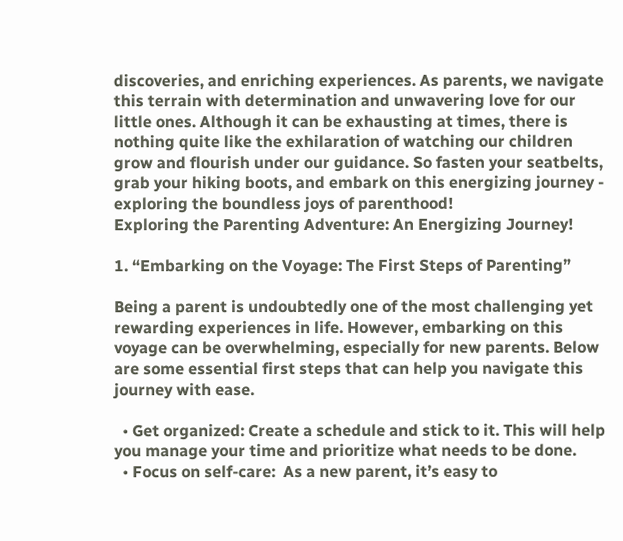discoveries, and enriching experiences. As parents, we navigate this terrain with determination and unwavering love for our little ones. Although it can be exhausting at times, there is nothing quite like the exhilaration of watching our children grow and flourish under our guidance. So fasten your seatbelts, grab your hiking boots, and embark on this energizing journey - exploring the boundless joys of parenthood!
Exploring the Parenting Adventure: An Energizing Journey!

1. “Embarking on the Voyage: The First Steps of Parenting”

Being a parent is undoubtedly one of the most challenging yet rewarding experiences in life. However, embarking on this voyage can be overwhelming, especially for new parents. Below are some essential first steps that can help you navigate this journey with ease.

  • Get organized: Create a schedule and stick to it. This will help you manage your time and prioritize what needs to be done.
  • Focus on self-care:  As a new parent, it’s easy to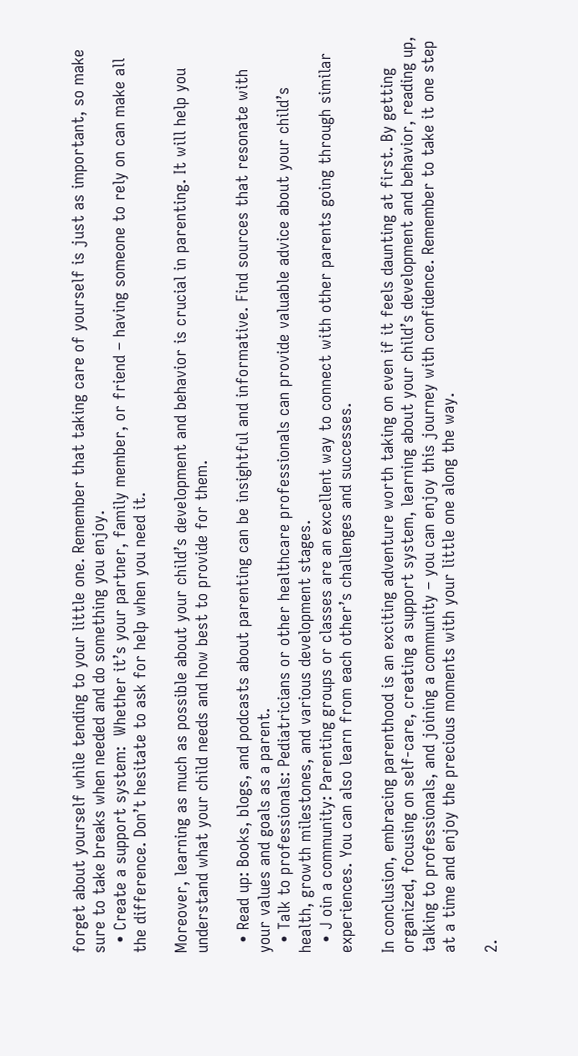forget about yourself while tending to your little one. Remember that taking care of yourself is just as important, so make sure to take breaks when needed and do something you enjoy.
  • Create a support system:  Whether it’s your partner, family member, or friend – having someone to rely on can make all the difference. Don’t hesitate to ask for help when you need it.

Moreover, learning as much as possible about your child’s development and behavior is crucial in parenting. It will help you understand what your child needs and how best to provide for them.

  • Read up: Books, blogs, and podcasts about parenting can be insightful and informative. Find sources that resonate with your values and goals as a parent.
  • Talk to professionals: Pediatricians or other healthcare professionals can provide valuable advice about your child’s health, growth milestones, and various development stages.
  • J oin a community: Parenting groups or classes are an excellent way to connect with other parents going through similar experiences. You can also learn from each other’s challenges and successes.

In conclusion, embracing parenthood is an exciting adventure worth taking on even if it feels daunting at first. By getting organized, focusing on self-care, creating a support system, learning about your child’s development and behavior, reading up, talking to professionals, and joining a community – you can enjoy this journey with confidence. Remember to take it one step at a time and enjoy the precious moments with your little one along the way.

2.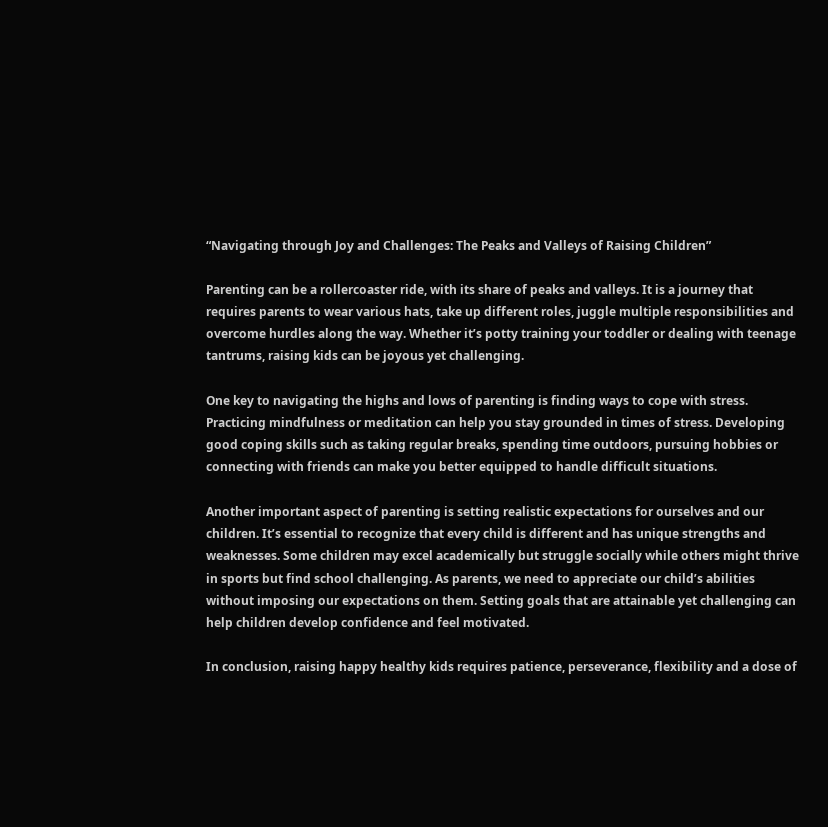“Navigating through Joy and Challenges: The Peaks and Valleys of Raising Children”

Parenting can be a rollercoaster ride, with its share of peaks and valleys. It is a journey that requires parents to wear various hats, take up different roles, juggle multiple responsibilities and overcome hurdles along the way. Whether it’s potty training your toddler or dealing with teenage tantrums, raising kids can be joyous yet challenging.

One key to navigating the highs and lows of parenting is finding ways to cope with stress. Practicing mindfulness or meditation can help you stay grounded in times of stress. Developing good coping skills such as taking regular breaks, spending time outdoors, pursuing hobbies or connecting with friends can make you better equipped to handle difficult situations.

Another important aspect of parenting is setting realistic expectations for ourselves and our children. It’s essential to recognize that every child is different and has unique strengths and weaknesses. Some children may excel academically but struggle socially while others might thrive in sports but find school challenging. As parents, we need to appreciate our child’s abilities without imposing our expectations on them. Setting goals that are attainable yet challenging can help children develop confidence and feel motivated.

In conclusion, raising happy healthy kids requires patience, perseverance, flexibility and a dose of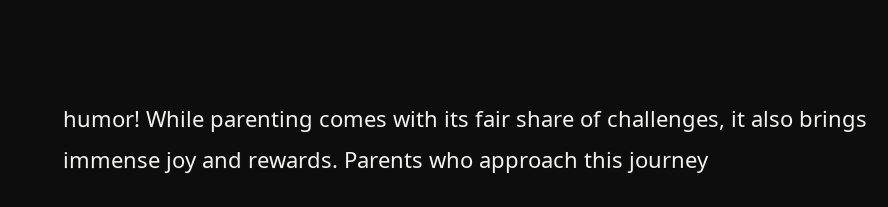humor! While parenting comes with its fair share of challenges, it also brings immense joy and rewards. Parents who approach this journey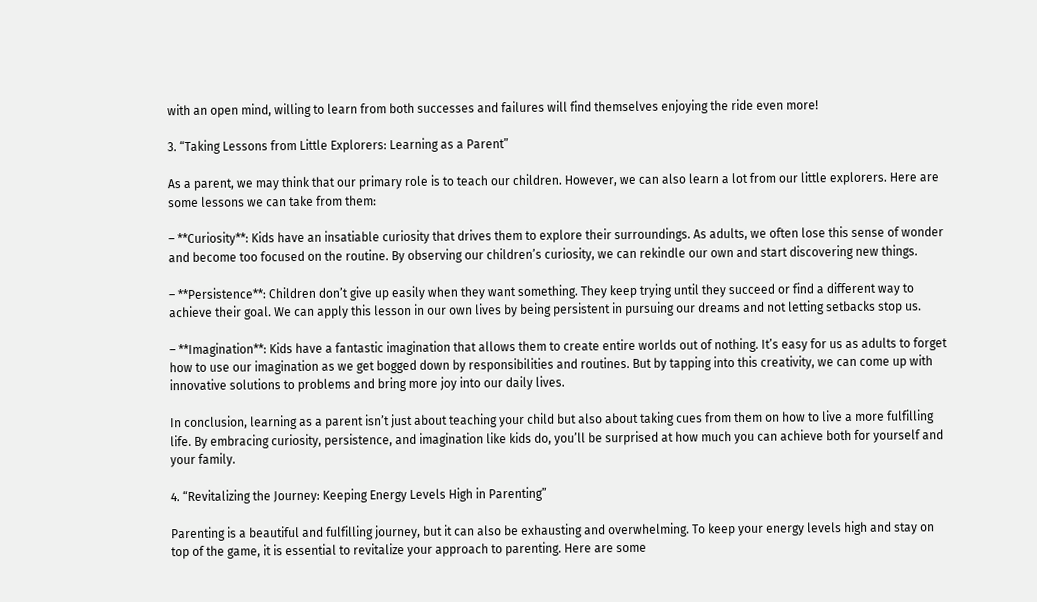with an open mind, willing to learn from both successes and failures will find themselves enjoying the ride even more!

3. “Taking Lessons from Little Explorers: Learning as a Parent”

As a parent, we may think that our primary role is to teach our children. However, we can also learn a lot from our little explorers. Here are some lessons we can take from them:

– **Curiosity**: Kids have an insatiable curiosity that drives them to explore their surroundings. As adults, we often lose this sense of wonder and become too focused on the routine. By observing our children’s curiosity, we can rekindle our own and start discovering new things.

– **Persistence**: Children don’t give up easily when they want something. They keep trying until they succeed or find a different way to achieve their goal. We can apply this lesson in our own lives by being persistent in pursuing our dreams and not letting setbacks stop us.

– **Imagination**: Kids have a fantastic imagination that allows them to create entire worlds out of nothing. It’s easy for us as adults to forget how to use our imagination as we get bogged down by responsibilities and routines. But by tapping into this creativity, we can come up with innovative solutions to problems and bring more joy into our daily lives.

In conclusion, learning as a parent isn’t just about teaching your child but also about taking cues from them on how to live a more fulfilling life. By embracing curiosity, persistence, and imagination like kids do, you’ll be surprised at how much you can achieve both for yourself and your family.

4. “Revitalizing the Journey: Keeping Energy Levels High in Parenting”

Parenting is a beautiful and fulfilling journey, but it can also be exhausting and overwhelming. To keep your energy levels high and stay on top of the game, it is essential to revitalize your approach to parenting. Here are some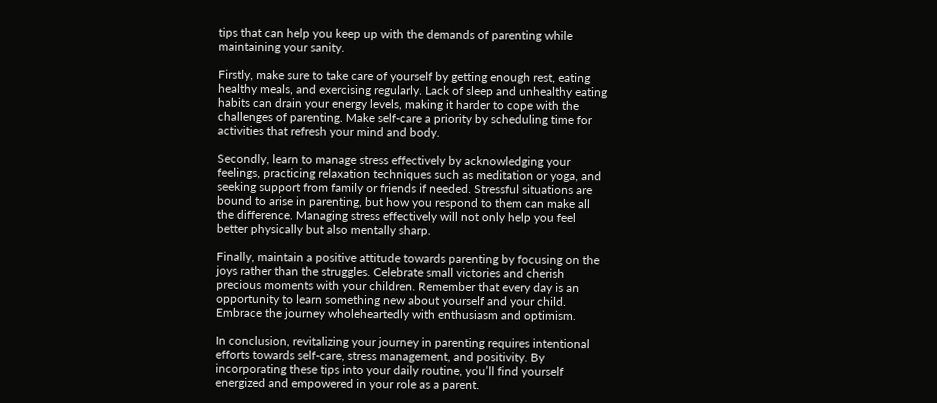tips that can help you keep up with the demands of parenting while maintaining your sanity.

Firstly, make sure to take care of yourself by getting enough rest, eating healthy meals, and exercising regularly. Lack of sleep and unhealthy eating habits can drain your energy levels, making it harder to cope with the challenges of parenting. Make self-care a priority by scheduling time for activities that refresh your mind and body.

Secondly, learn to manage stress effectively by acknowledging your feelings, practicing relaxation techniques such as meditation or yoga, and seeking support from family or friends if needed. Stressful situations are bound to arise in parenting, but how you respond to them can make all the difference. Managing stress effectively will not only help you feel better physically but also mentally sharp.

Finally, maintain a positive attitude towards parenting by focusing on the joys rather than the struggles. Celebrate small victories and cherish precious moments with your children. Remember that every day is an opportunity to learn something new about yourself and your child. Embrace the journey wholeheartedly with enthusiasm and optimism.

In conclusion, revitalizing your journey in parenting requires intentional efforts towards self-care, stress management, and positivity. By incorporating these tips into your daily routine, you’ll find yourself energized and empowered in your role as a parent.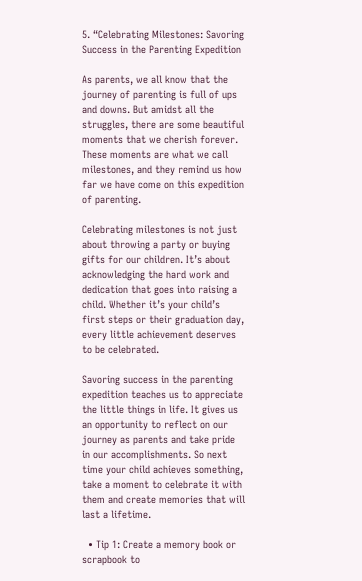5. “Celebrating Milestones: Savoring Success in the Parenting Expedition

As parents, we all know that the journey of parenting is full of ups and downs. But amidst all the struggles, there are some beautiful moments that we cherish forever. These moments are what we call milestones, and they remind us how far we have come on this expedition of parenting.

Celebrating milestones is not just about throwing a party or buying gifts for our children. It’s about acknowledging the hard work and dedication that goes into raising a child. Whether it’s your child’s first steps or their graduation day, every little achievement deserves to be celebrated.

Savoring success in the parenting expedition teaches us to appreciate the little things in life. It gives us an opportunity to reflect on our journey as parents and take pride in our accomplishments. So next time your child achieves something, take a moment to celebrate it with them and create memories that will last a lifetime.

  • Tip 1: Create a memory book or scrapbook to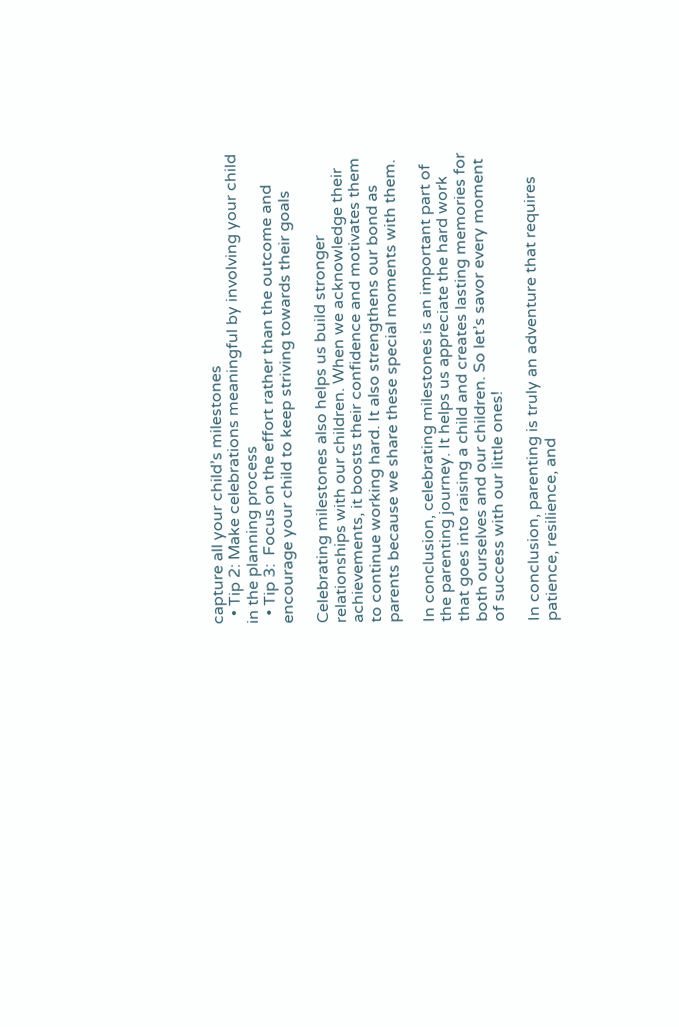capture all your child’s milestones
  • Tip 2: Make celebrations meaningful by involving your child in the planning process
  • Tip 3:  Focus on the effort rather than the outcome and encourage your child to keep striving towards their goals

Celebrating milestones also helps us build stronger relationships with our children. When we acknowledge their achievements, it boosts their confidence and motivates them to continue working hard. It also strengthens our bond as parents because we share these special moments with them.

In conclusion, celebrating milestones is an important part of the parenting journey. It helps us appreciate the hard work that goes into raising a child and creates lasting memories for both ourselves and our children. So let’s savor every moment of success with our little ones!

In conclusion, parenting is truly an adventure that requires patience, resilience, and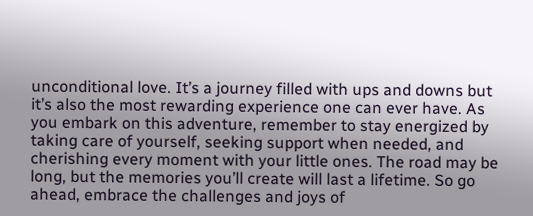unconditional love. It’s a journey filled with ups and downs but it’s also the most rewarding experience one can ever have. As you embark on this adventure, remember to stay energized by taking care of yourself, seeking support when needed, and cherishing every moment with your little ones. The road may be long, but the memories you’ll create will last a lifetime. So go ahead, embrace the challenges and joys of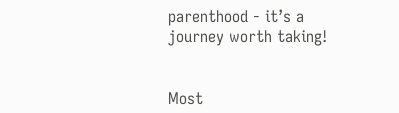parenthood - it’s a journey worth taking!


Most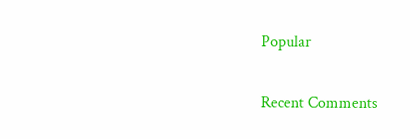Popular

Recent Comments